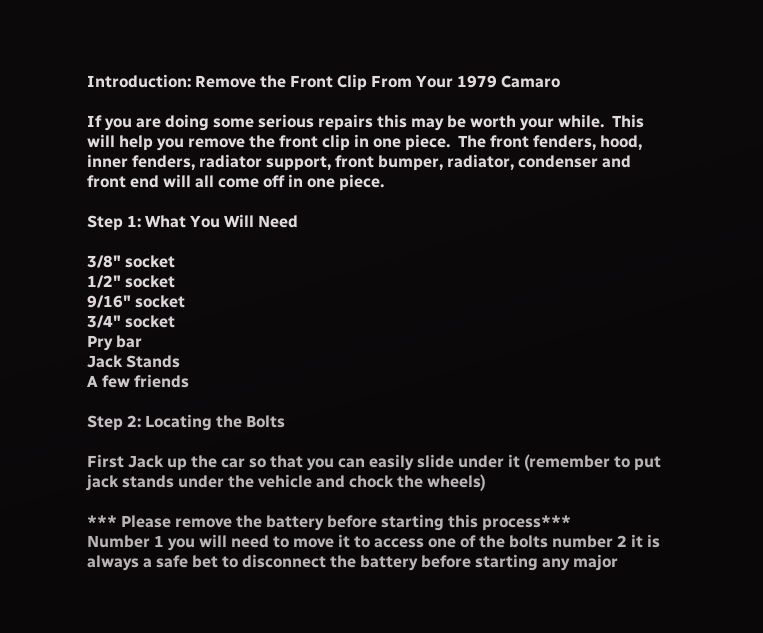Introduction: Remove the Front Clip From Your 1979 Camaro

If you are doing some serious repairs this may be worth your while.  This will help you remove the front clip in one piece.  The front fenders, hood, inner fenders, radiator support, front bumper, radiator, condenser and front end will all come off in one piece.

Step 1: What You Will Need

3/8" socket
1/2" socket
9/16" socket
3/4" socket
Pry bar
Jack Stands
A few friends

Step 2: Locating the Bolts

First Jack up the car so that you can easily slide under it (remember to put jack stands under the vehicle and chock the wheels)

*** Please remove the battery before starting this process***
Number 1 you will need to move it to access one of the bolts number 2 it is always a safe bet to disconnect the battery before starting any major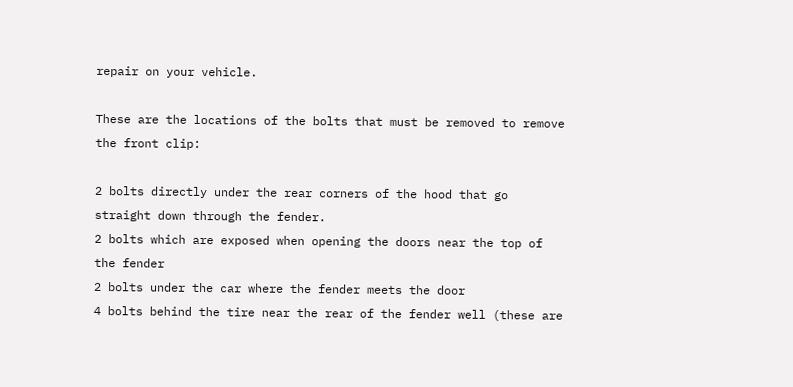repair on your vehicle.

These are the locations of the bolts that must be removed to remove the front clip:

2 bolts directly under the rear corners of the hood that go straight down through the fender.
2 bolts which are exposed when opening the doors near the top of the fender
2 bolts under the car where the fender meets the door
4 bolts behind the tire near the rear of the fender well (these are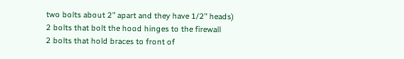two bolts about 2" apart and they have 1/2" heads)
2 bolts that bolt the hood hinges to the firewall
2 bolts that hold braces to front of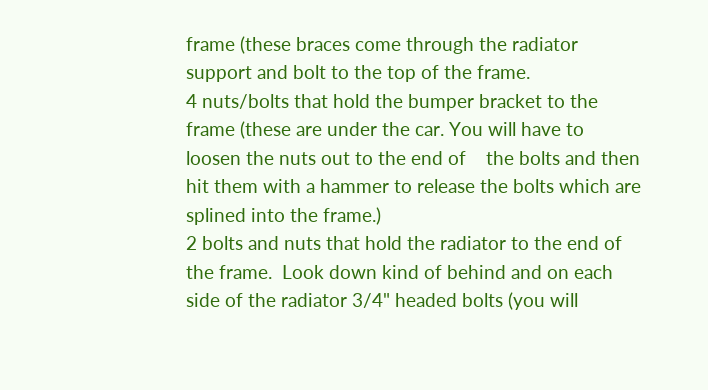frame (these braces come through the radiator support and bolt to the top of the frame.
4 nuts/bolts that hold the bumper bracket to the frame (these are under the car. You will have to loosen the nuts out to the end of    the bolts and then hit them with a hammer to release the bolts which are splined into the frame.)
2 bolts and nuts that hold the radiator to the end of the frame.  Look down kind of behind and on each side of the radiator 3/4" headed bolts (you will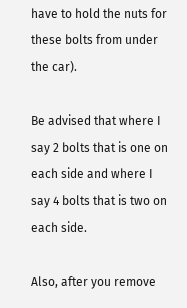have to hold the nuts for these bolts from under the car).

Be advised that where I say 2 bolts that is one on each side and where I say 4 bolts that is two on each side.

Also, after you remove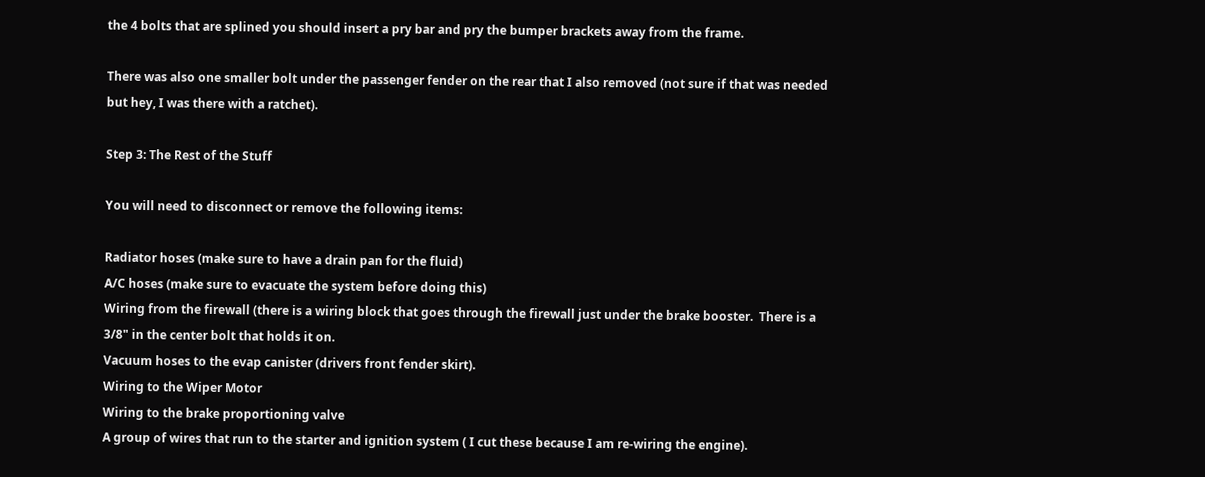the 4 bolts that are splined you should insert a pry bar and pry the bumper brackets away from the frame.

There was also one smaller bolt under the passenger fender on the rear that I also removed (not sure if that was needed but hey, I was there with a ratchet).

Step 3: The Rest of the Stuff

You will need to disconnect or remove the following items:

Radiator hoses (make sure to have a drain pan for the fluid)
A/C hoses (make sure to evacuate the system before doing this)
Wiring from the firewall (there is a wiring block that goes through the firewall just under the brake booster.  There is a 3/8" in the center bolt that holds it on.
Vacuum hoses to the evap canister (drivers front fender skirt).
Wiring to the Wiper Motor
Wiring to the brake proportioning valve
A group of wires that run to the starter and ignition system ( I cut these because I am re-wiring the engine).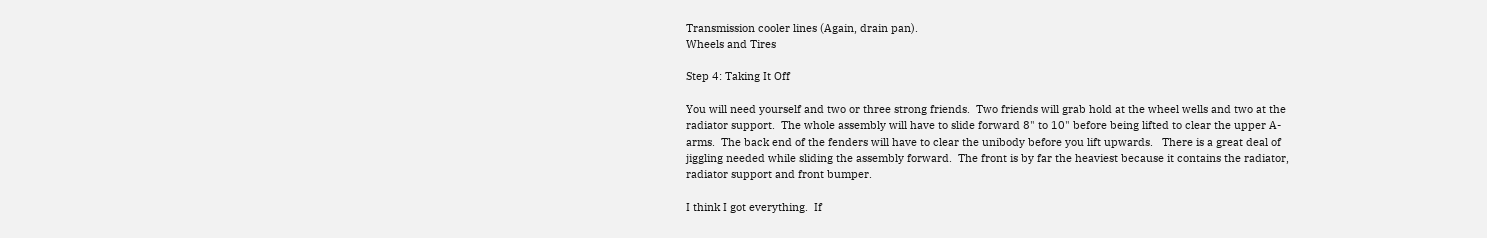Transmission cooler lines (Again, drain pan).
Wheels and Tires

Step 4: Taking It Off

You will need yourself and two or three strong friends.  Two friends will grab hold at the wheel wells and two at the radiator support.  The whole assembly will have to slide forward 8" to 10" before being lifted to clear the upper A-arms.  The back end of the fenders will have to clear the unibody before you lift upwards.   There is a great deal of jiggling needed while sliding the assembly forward.  The front is by far the heaviest because it contains the radiator, radiator support and front bumper.

I think I got everything.  If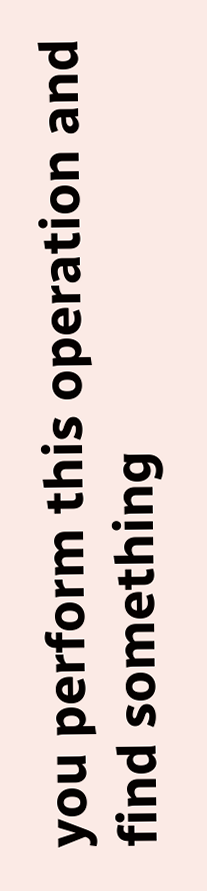you perform this operation and find something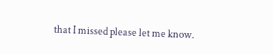that I missed please let me know.